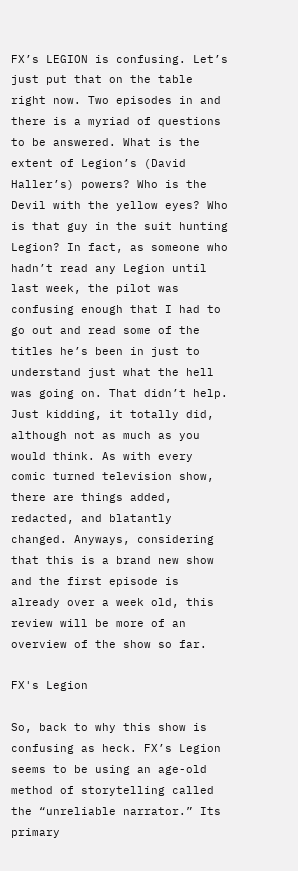FX’s LEGION is confusing. Let’s just put that on the table right now. Two episodes in and there is a myriad of questions to be answered. What is the extent of Legion’s (David Haller’s) powers? Who is the Devil with the yellow eyes? Who is that guy in the suit hunting Legion? In fact, as someone who hadn’t read any Legion until last week, the pilot was confusing enough that I had to go out and read some of the titles he’s been in just to understand just what the hell was going on. That didn’t help. Just kidding, it totally did, although not as much as you would think. As with every comic turned television show, there are things added, redacted, and blatantly changed. Anyways, considering that this is a brand new show and the first episode is already over a week old, this review will be more of an overview of the show so far.

FX's Legion

So, back to why this show is confusing as heck. FX’s Legion seems to be using an age-old method of storytelling called the “unreliable narrator.” Its primary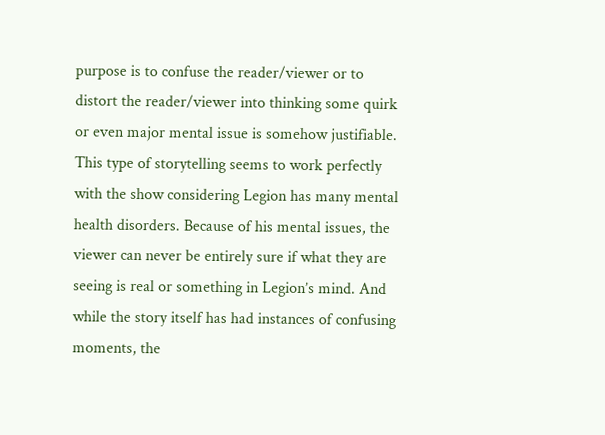purpose is to confuse the reader/viewer or to distort the reader/viewer into thinking some quirk or even major mental issue is somehow justifiable. This type of storytelling seems to work perfectly with the show considering Legion has many mental health disorders. Because of his mental issues, the viewer can never be entirely sure if what they are seeing is real or something in Legion’s mind. And while the story itself has had instances of confusing moments, the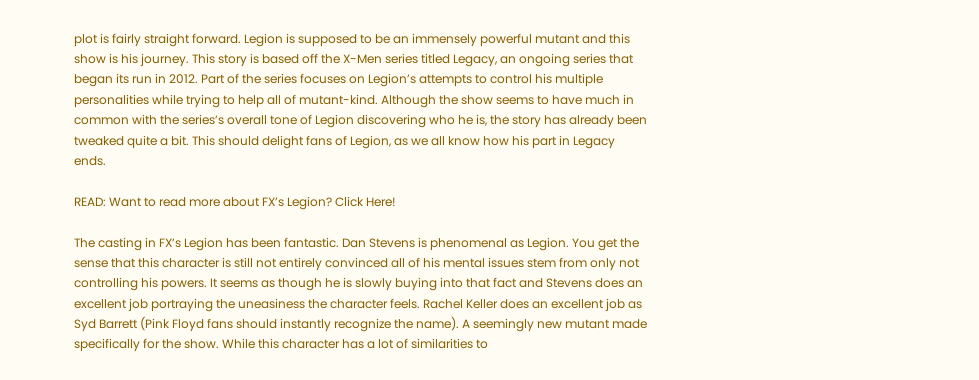plot is fairly straight forward. Legion is supposed to be an immensely powerful mutant and this show is his journey. This story is based off the X-Men series titled Legacy, an ongoing series that began its run in 2012. Part of the series focuses on Legion’s attempts to control his multiple personalities while trying to help all of mutant-kind. Although the show seems to have much in common with the series’s overall tone of Legion discovering who he is, the story has already been tweaked quite a bit. This should delight fans of Legion, as we all know how his part in Legacy ends.

READ: Want to read more about FX’s Legion? Click Here!

The casting in FX’s Legion has been fantastic. Dan Stevens is phenomenal as Legion. You get the sense that this character is still not entirely convinced all of his mental issues stem from only not controlling his powers. It seems as though he is slowly buying into that fact and Stevens does an excellent job portraying the uneasiness the character feels. Rachel Keller does an excellent job as Syd Barrett (Pink Floyd fans should instantly recognize the name). A seemingly new mutant made specifically for the show. While this character has a lot of similarities to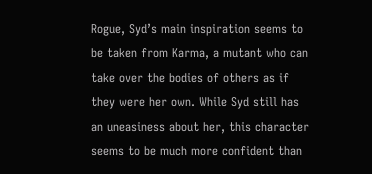Rogue, Syd’s main inspiration seems to be taken from Karma, a mutant who can take over the bodies of others as if they were her own. While Syd still has an uneasiness about her, this character seems to be much more confident than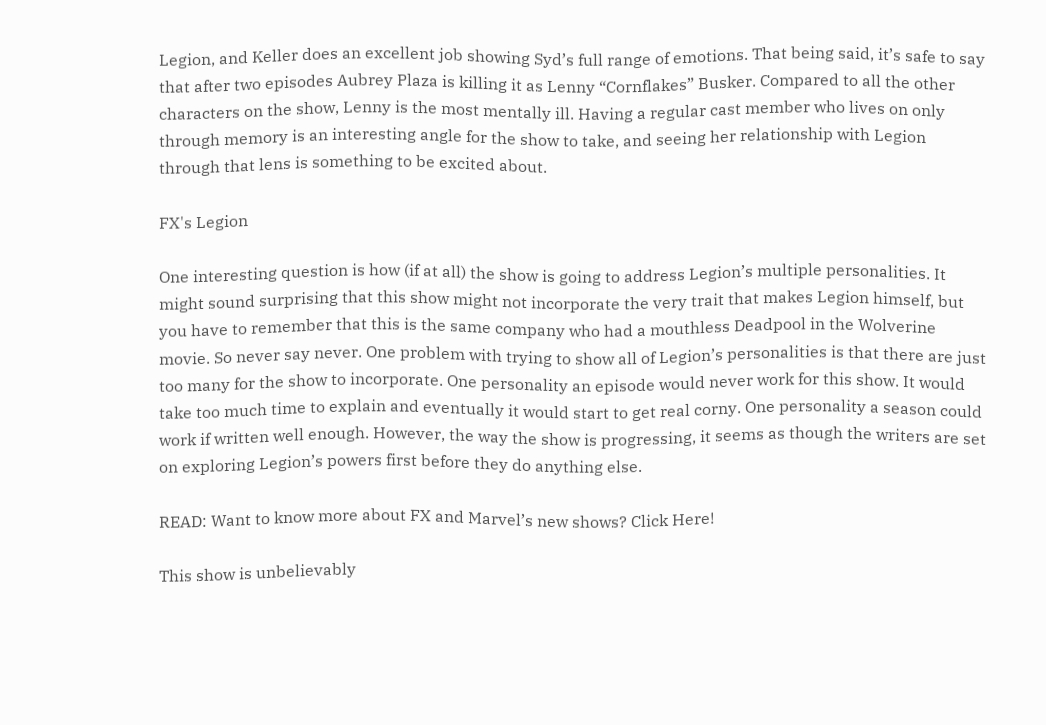Legion, and Keller does an excellent job showing Syd’s full range of emotions. That being said, it’s safe to say that after two episodes Aubrey Plaza is killing it as Lenny “Cornflakes” Busker. Compared to all the other characters on the show, Lenny is the most mentally ill. Having a regular cast member who lives on only through memory is an interesting angle for the show to take, and seeing her relationship with Legion through that lens is something to be excited about.

FX's Legion

One interesting question is how (if at all) the show is going to address Legion’s multiple personalities. It might sound surprising that this show might not incorporate the very trait that makes Legion himself, but you have to remember that this is the same company who had a mouthless Deadpool in the Wolverine movie. So never say never. One problem with trying to show all of Legion’s personalities is that there are just too many for the show to incorporate. One personality an episode would never work for this show. It would take too much time to explain and eventually it would start to get real corny. One personality a season could work if written well enough. However, the way the show is progressing, it seems as though the writers are set on exploring Legion’s powers first before they do anything else.

READ: Want to know more about FX and Marvel’s new shows? Click Here!

This show is unbelievably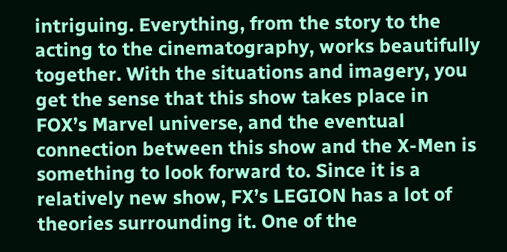intriguing. Everything, from the story to the acting to the cinematography, works beautifully together. With the situations and imagery, you get the sense that this show takes place in FOX’s Marvel universe, and the eventual connection between this show and the X-Men is something to look forward to. Since it is a relatively new show, FX’s LEGION has a lot of theories surrounding it. One of the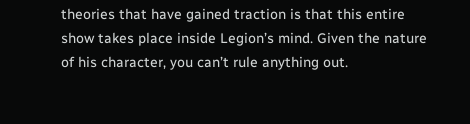theories that have gained traction is that this entire show takes place inside Legion’s mind. Given the nature of his character, you can’t rule anything out.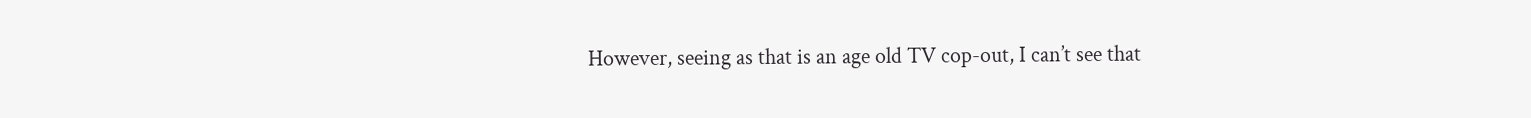However, seeing as that is an age old TV cop-out, I can’t see that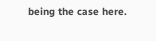being the case here.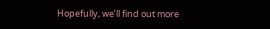Hopefully, we’ll find out more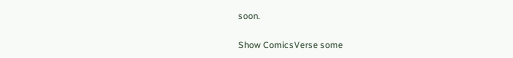soon.

Show ComicsVerse some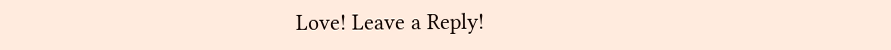Love! Leave a Reply!